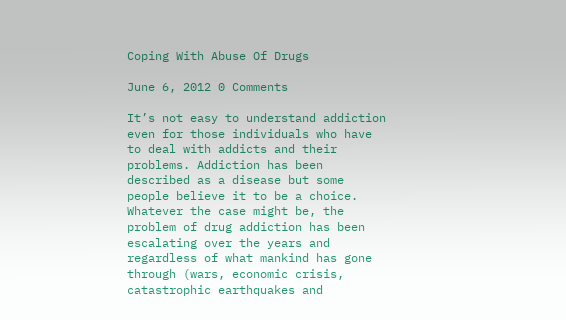Coping With Abuse Of Drugs

June 6, 2012 0 Comments

It’s not easy to understand addiction even for those individuals who have to deal with addicts and their problems. Addiction has been described as a disease but some people believe it to be a choice. Whatever the case might be, the problem of drug addiction has been escalating over the years and regardless of what mankind has gone through (wars, economic crisis, catastrophic earthquakes and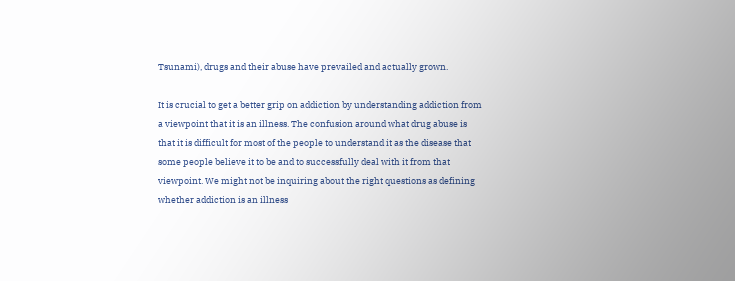Tsunami), drugs and their abuse have prevailed and actually grown.

It is crucial to get a better grip on addiction by understanding addiction from a viewpoint that it is an illness. The confusion around what drug abuse is that it is difficult for most of the people to understand it as the disease that some people believe it to be and to successfully deal with it from that viewpoint. We might not be inquiring about the right questions as defining whether addiction is an illness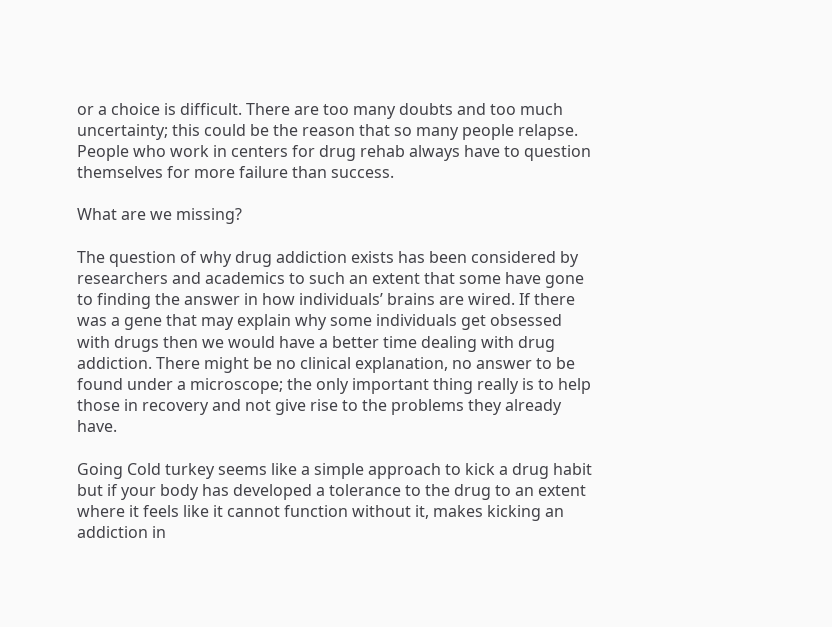or a choice is difficult. There are too many doubts and too much uncertainty; this could be the reason that so many people relapse. People who work in centers for drug rehab always have to question themselves for more failure than success.

What are we missing?

The question of why drug addiction exists has been considered by researchers and academics to such an extent that some have gone to finding the answer in how individuals’ brains are wired. If there was a gene that may explain why some individuals get obsessed with drugs then we would have a better time dealing with drug addiction. There might be no clinical explanation, no answer to be found under a microscope; the only important thing really is to help those in recovery and not give rise to the problems they already have.

Going Cold turkey seems like a simple approach to kick a drug habit but if your body has developed a tolerance to the drug to an extent where it feels like it cannot function without it, makes kicking an addiction in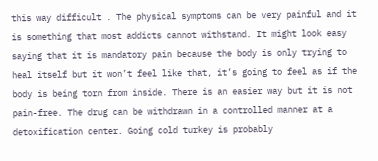this way difficult . The physical symptoms can be very painful and it is something that most addicts cannot withstand. It might look easy saying that it is mandatory pain because the body is only trying to heal itself but it won’t feel like that, it’s going to feel as if the body is being torn from inside. There is an easier way but it is not pain-free. The drug can be withdrawn in a controlled manner at a detoxification center. Going cold turkey is probably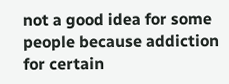not a good idea for some people because addiction for certain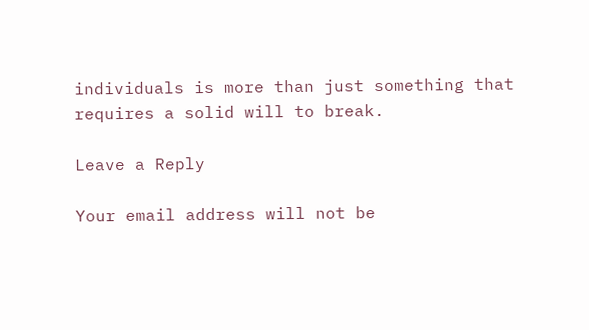individuals is more than just something that requires a solid will to break.

Leave a Reply

Your email address will not be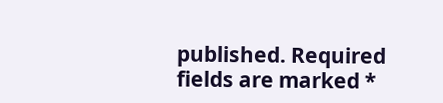published. Required fields are marked *